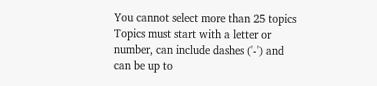You cannot select more than 25 topics Topics must start with a letter or number, can include dashes ('-') and can be up to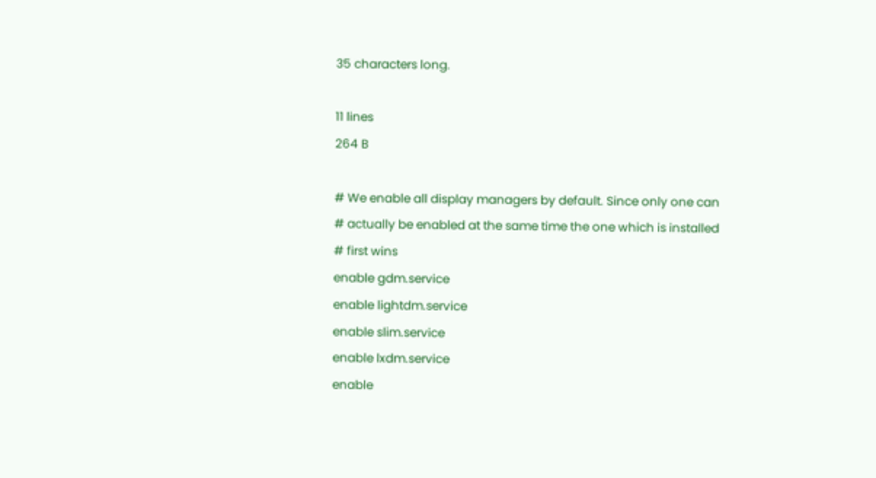35 characters long.

11 lines
264 B

# We enable all display managers by default. Since only one can
# actually be enabled at the same time the one which is installed
# first wins
enable gdm.service
enable lightdm.service
enable slim.service
enable lxdm.service
enable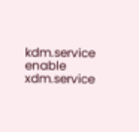kdm.service
enable xdm.service